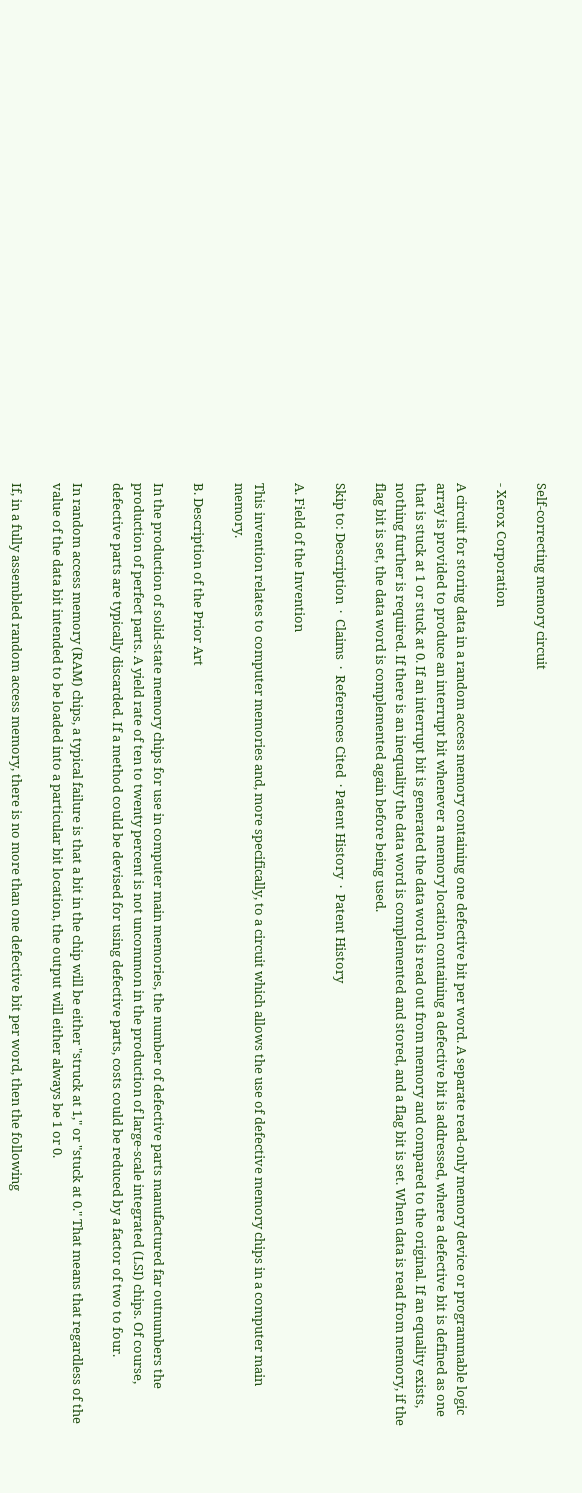Self-correcting memory circuit

- Xerox Corporation

A circuit for storing data in a random access memory containing one defective bit per word. A separate read-only memory device or programmable logic array is provided to produce an interrupt bit whenever a memory location containing a defective bit is addressed, where a defective bit is defined as one that is stuck at 1 or stuck at 0. If an interrupt bit is generated the data word is read out from memory and compared to the original. If an equality exists, nothing further is required. If there is an inequality the data word is complemented and stored, and a flag bit is set. When data is read from memory, if the flag bit is set, the data word is complemented again before being used.

Skip to: Description  ·  Claims  ·  References Cited  · Patent History  ·  Patent History

A. Field of the Invention

This invention relates to computer memories and, more specifically, to a circuit which allows the use of defective memory chips in a computer main memory.

B. Description of the Prior Art

In the production of solid-state memory chips for use in computer main memories, the number of defective parts manufactured far outnumbers the production of perfect parts. A yield rate of ten to twenty percent is not uncommon in the production of large-scale integrated (LSI) chips. Of course, defective parts are typically discarded. If a method could be devised for using defective parts, costs could be reduced by a factor of two to four.

In random access memory (RAM) chips, a typical failure is that a bit in the chip will be either "struck at 1," or "stuck at 0." That means that regardless of the value of the data bit intended to be loaded into a particular bit location, the output will either always be 1 or 0.

If, in a fully assembled random access memory, there is no more than one defective bit per word, then the following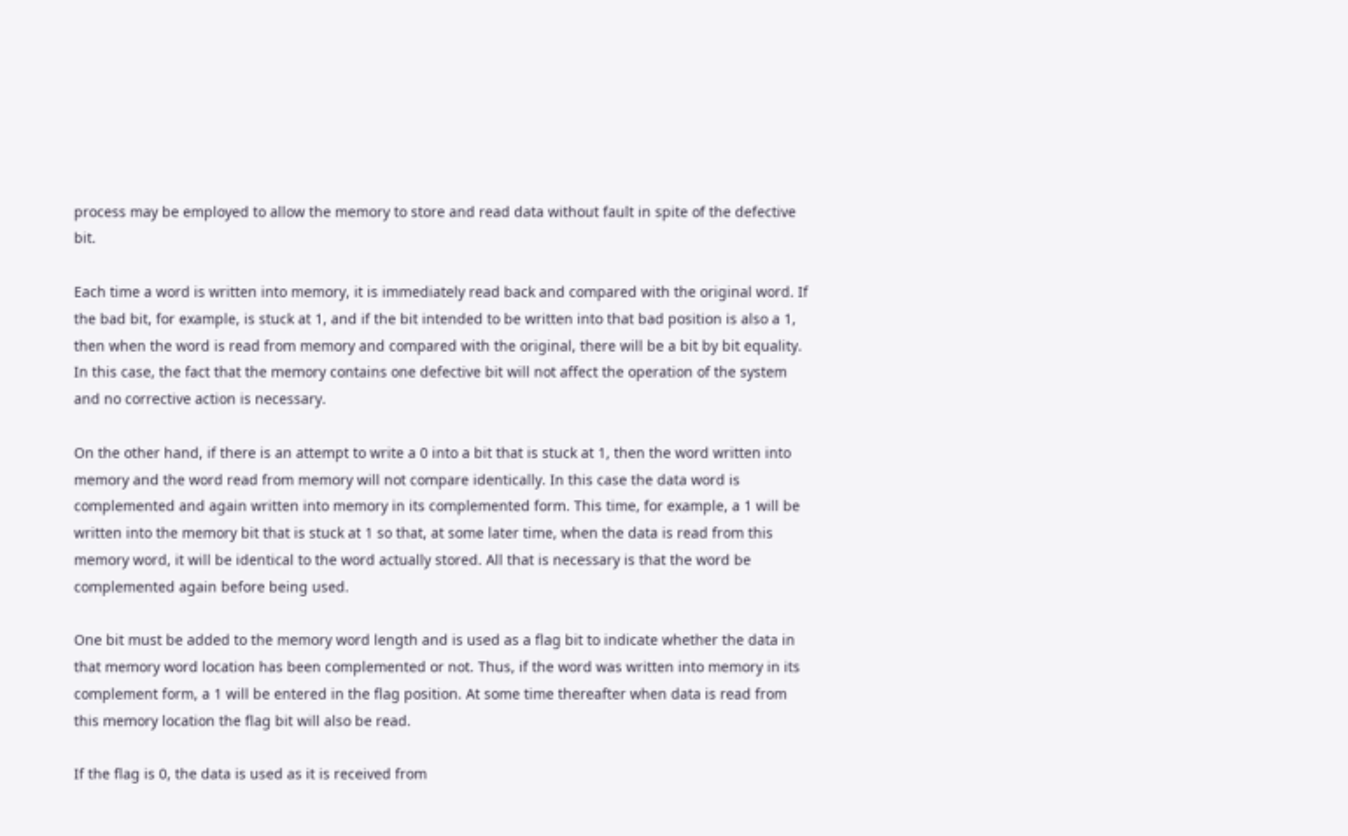process may be employed to allow the memory to store and read data without fault in spite of the defective bit.

Each time a word is written into memory, it is immediately read back and compared with the original word. If the bad bit, for example, is stuck at 1, and if the bit intended to be written into that bad position is also a 1, then when the word is read from memory and compared with the original, there will be a bit by bit equality. In this case, the fact that the memory contains one defective bit will not affect the operation of the system and no corrective action is necessary.

On the other hand, if there is an attempt to write a 0 into a bit that is stuck at 1, then the word written into memory and the word read from memory will not compare identically. In this case the data word is complemented and again written into memory in its complemented form. This time, for example, a 1 will be written into the memory bit that is stuck at 1 so that, at some later time, when the data is read from this memory word, it will be identical to the word actually stored. All that is necessary is that the word be complemented again before being used.

One bit must be added to the memory word length and is used as a flag bit to indicate whether the data in that memory word location has been complemented or not. Thus, if the word was written into memory in its complement form, a 1 will be entered in the flag position. At some time thereafter when data is read from this memory location the flag bit will also be read.

If the flag is 0, the data is used as it is received from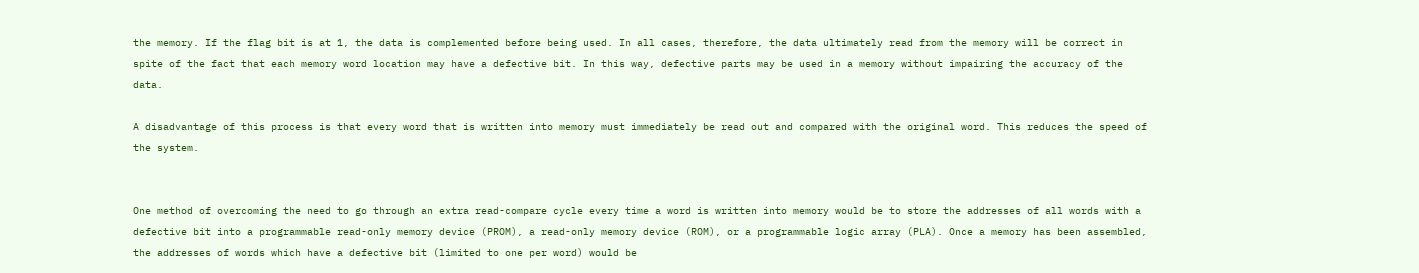the memory. If the flag bit is at 1, the data is complemented before being used. In all cases, therefore, the data ultimately read from the memory will be correct in spite of the fact that each memory word location may have a defective bit. In this way, defective parts may be used in a memory without impairing the accuracy of the data.

A disadvantage of this process is that every word that is written into memory must immediately be read out and compared with the original word. This reduces the speed of the system.


One method of overcoming the need to go through an extra read-compare cycle every time a word is written into memory would be to store the addresses of all words with a defective bit into a programmable read-only memory device (PROM), a read-only memory device (ROM), or a programmable logic array (PLA). Once a memory has been assembled, the addresses of words which have a defective bit (limited to one per word) would be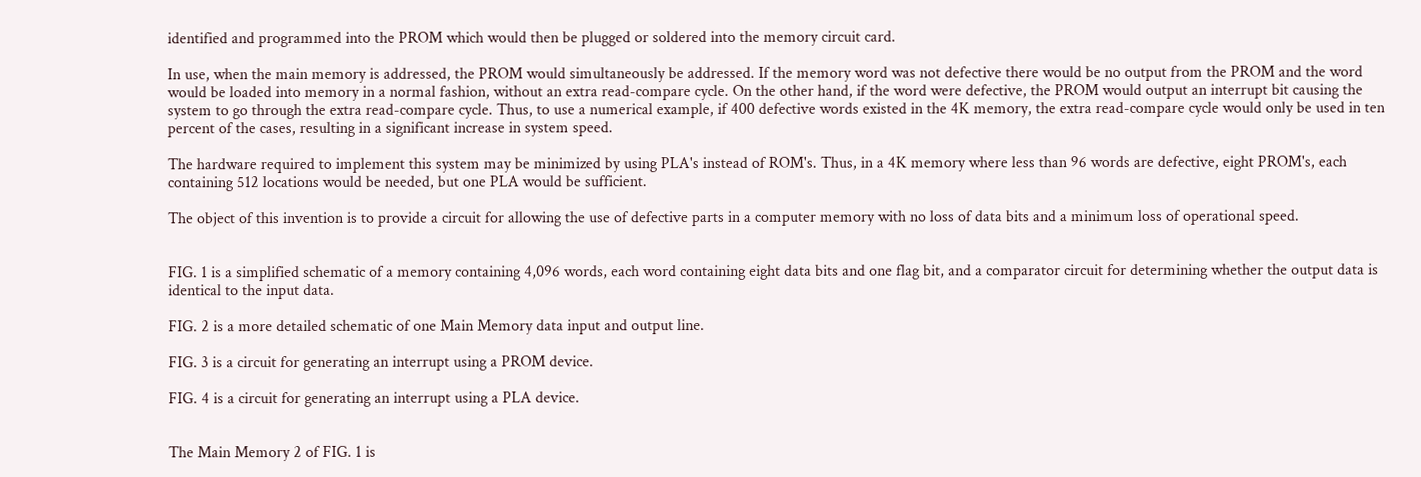identified and programmed into the PROM which would then be plugged or soldered into the memory circuit card.

In use, when the main memory is addressed, the PROM would simultaneously be addressed. If the memory word was not defective there would be no output from the PROM and the word would be loaded into memory in a normal fashion, without an extra read-compare cycle. On the other hand, if the word were defective, the PROM would output an interrupt bit causing the system to go through the extra read-compare cycle. Thus, to use a numerical example, if 400 defective words existed in the 4K memory, the extra read-compare cycle would only be used in ten percent of the cases, resulting in a significant increase in system speed.

The hardware required to implement this system may be minimized by using PLA's instead of ROM's. Thus, in a 4K memory where less than 96 words are defective, eight PROM's, each containing 512 locations would be needed, but one PLA would be sufficient.

The object of this invention is to provide a circuit for allowing the use of defective parts in a computer memory with no loss of data bits and a minimum loss of operational speed.


FIG. 1 is a simplified schematic of a memory containing 4,096 words, each word containing eight data bits and one flag bit, and a comparator circuit for determining whether the output data is identical to the input data.

FIG. 2 is a more detailed schematic of one Main Memory data input and output line.

FIG. 3 is a circuit for generating an interrupt using a PROM device.

FIG. 4 is a circuit for generating an interrupt using a PLA device.


The Main Memory 2 of FIG. 1 is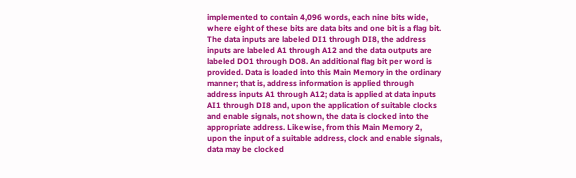implemented to contain 4,096 words, each nine bits wide, where eight of these bits are data bits and one bit is a flag bit. The data inputs are labeled DI1 through DI8, the address inputs are labeled A1 through A12 and the data outputs are labeled DO1 through DO8. An additional flag bit per word is provided. Data is loaded into this Main Memory in the ordinary manner; that is, address information is applied through address inputs A1 through A12; data is applied at data inputs AI1 through DI8 and, upon the application of suitable clocks and enable signals, not shown, the data is clocked into the appropriate address. Likewise, from this Main Memory 2, upon the input of a suitable address, clock and enable signals, data may be clocked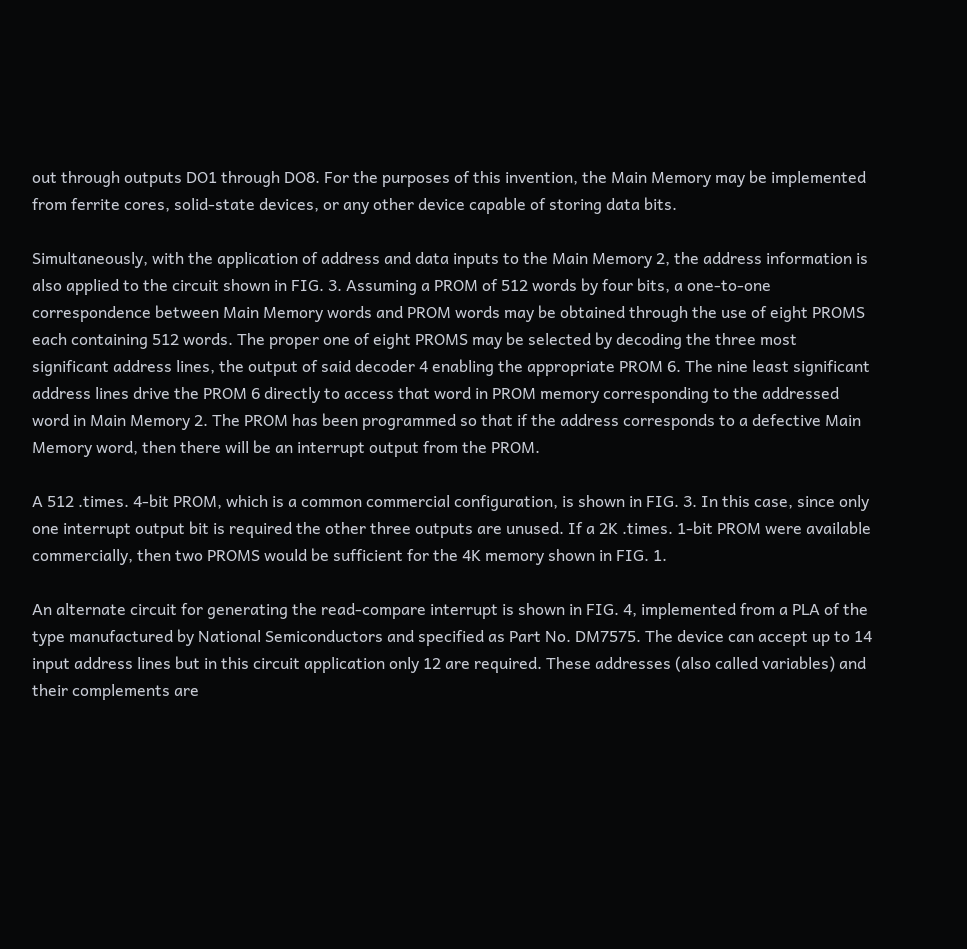out through outputs DO1 through DO8. For the purposes of this invention, the Main Memory may be implemented from ferrite cores, solid-state devices, or any other device capable of storing data bits.

Simultaneously, with the application of address and data inputs to the Main Memory 2, the address information is also applied to the circuit shown in FIG. 3. Assuming a PROM of 512 words by four bits, a one-to-one correspondence between Main Memory words and PROM words may be obtained through the use of eight PROMS each containing 512 words. The proper one of eight PROMS may be selected by decoding the three most significant address lines, the output of said decoder 4 enabling the appropriate PROM 6. The nine least significant address lines drive the PROM 6 directly to access that word in PROM memory corresponding to the addressed word in Main Memory 2. The PROM has been programmed so that if the address corresponds to a defective Main Memory word, then there will be an interrupt output from the PROM.

A 512 .times. 4-bit PROM, which is a common commercial configuration, is shown in FIG. 3. In this case, since only one interrupt output bit is required the other three outputs are unused. If a 2K .times. 1-bit PROM were available commercially, then two PROMS would be sufficient for the 4K memory shown in FIG. 1.

An alternate circuit for generating the read-compare interrupt is shown in FIG. 4, implemented from a PLA of the type manufactured by National Semiconductors and specified as Part No. DM7575. The device can accept up to 14 input address lines but in this circuit application only 12 are required. These addresses (also called variables) and their complements are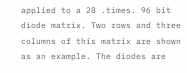applied to a 28 .times. 96 bit diode matrix. Two rows and three columns of this matrix are shown as an example. The diodes are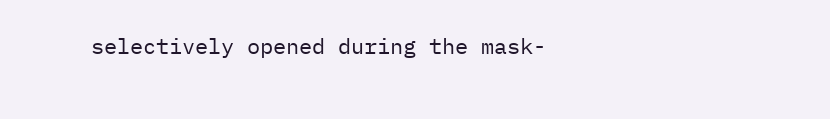selectively opened during the mask-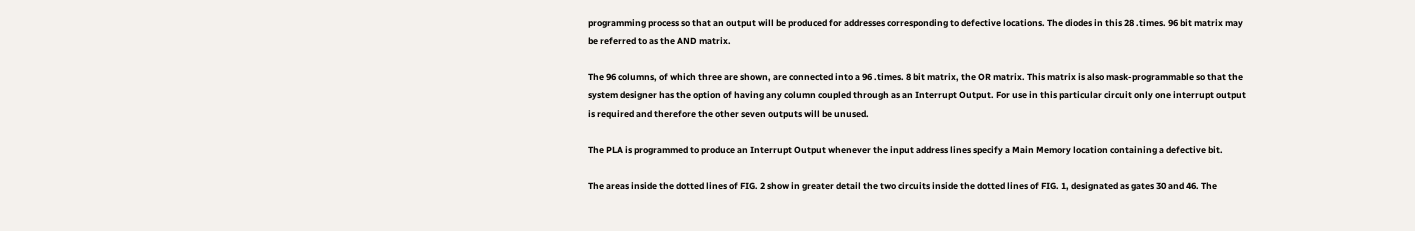programming process so that an output will be produced for addresses corresponding to defective locations. The diodes in this 28 .times. 96 bit matrix may be referred to as the AND matrix.

The 96 columns, of which three are shown, are connected into a 96 .times. 8 bit matrix, the OR matrix. This matrix is also mask-programmable so that the system designer has the option of having any column coupled through as an Interrupt Output. For use in this particular circuit only one interrupt output is required and therefore the other seven outputs will be unused.

The PLA is programmed to produce an Interrupt Output whenever the input address lines specify a Main Memory location containing a defective bit.

The areas inside the dotted lines of FIG. 2 show in greater detail the two circuits inside the dotted lines of FIG. 1, designated as gates 30 and 46. The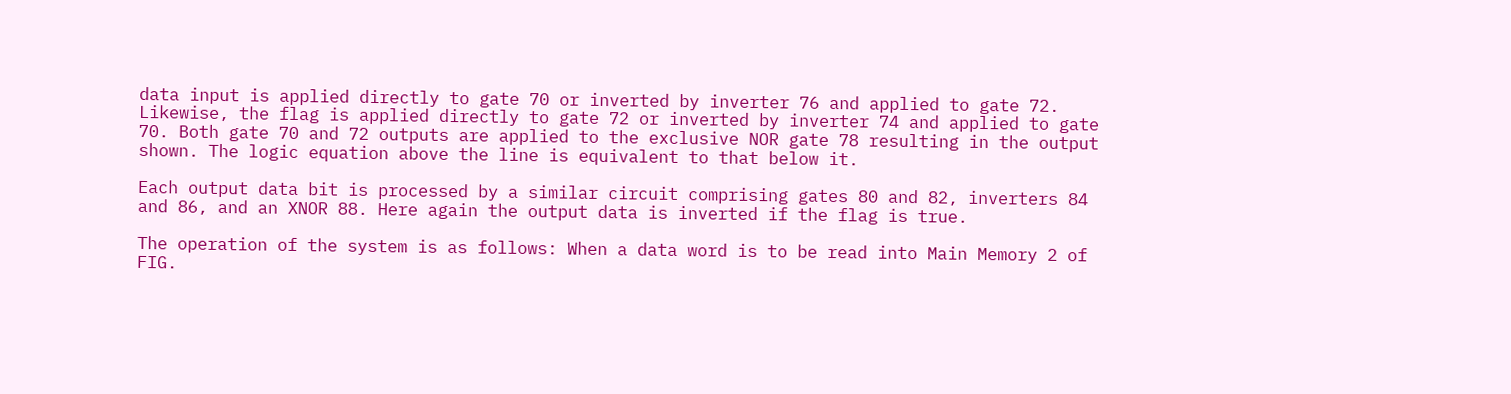data input is applied directly to gate 70 or inverted by inverter 76 and applied to gate 72. Likewise, the flag is applied directly to gate 72 or inverted by inverter 74 and applied to gate 70. Both gate 70 and 72 outputs are applied to the exclusive NOR gate 78 resulting in the output shown. The logic equation above the line is equivalent to that below it.

Each output data bit is processed by a similar circuit comprising gates 80 and 82, inverters 84 and 86, and an XNOR 88. Here again the output data is inverted if the flag is true.

The operation of the system is as follows: When a data word is to be read into Main Memory 2 of FIG.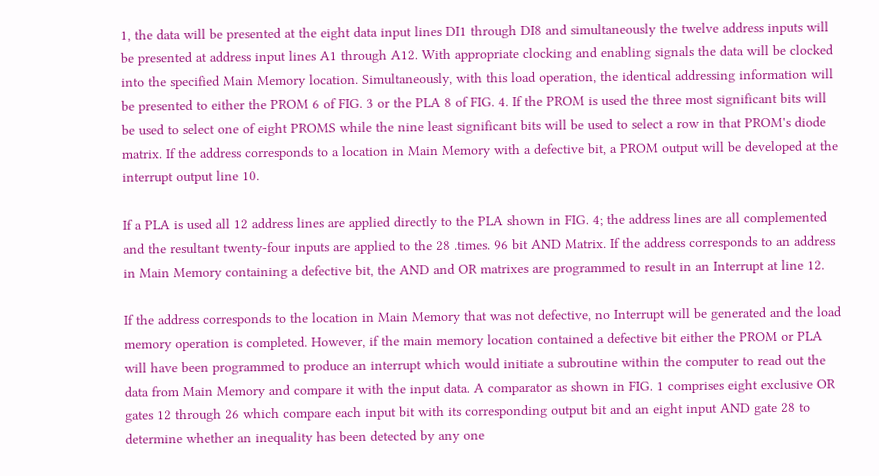1, the data will be presented at the eight data input lines DI1 through DI8 and simultaneously the twelve address inputs will be presented at address input lines A1 through A12. With appropriate clocking and enabling signals the data will be clocked into the specified Main Memory location. Simultaneously, with this load operation, the identical addressing information will be presented to either the PROM 6 of FIG. 3 or the PLA 8 of FIG. 4. If the PROM is used the three most significant bits will be used to select one of eight PROMS while the nine least significant bits will be used to select a row in that PROM's diode matrix. If the address corresponds to a location in Main Memory with a defective bit, a PROM output will be developed at the interrupt output line 10.

If a PLA is used all 12 address lines are applied directly to the PLA shown in FIG. 4; the address lines are all complemented and the resultant twenty-four inputs are applied to the 28 .times. 96 bit AND Matrix. If the address corresponds to an address in Main Memory containing a defective bit, the AND and OR matrixes are programmed to result in an Interrupt at line 12.

If the address corresponds to the location in Main Memory that was not defective, no Interrupt will be generated and the load memory operation is completed. However, if the main memory location contained a defective bit either the PROM or PLA will have been programmed to produce an interrupt which would initiate a subroutine within the computer to read out the data from Main Memory and compare it with the input data. A comparator as shown in FIG. 1 comprises eight exclusive OR gates 12 through 26 which compare each input bit with its corresponding output bit and an eight input AND gate 28 to determine whether an inequality has been detected by any one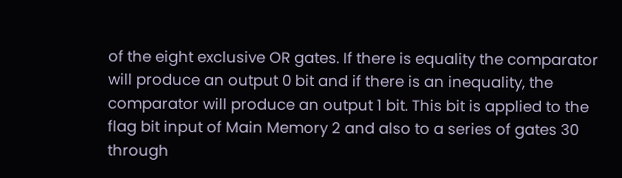of the eight exclusive OR gates. If there is equality the comparator will produce an output 0 bit and if there is an inequality, the comparator will produce an output 1 bit. This bit is applied to the flag bit input of Main Memory 2 and also to a series of gates 30 through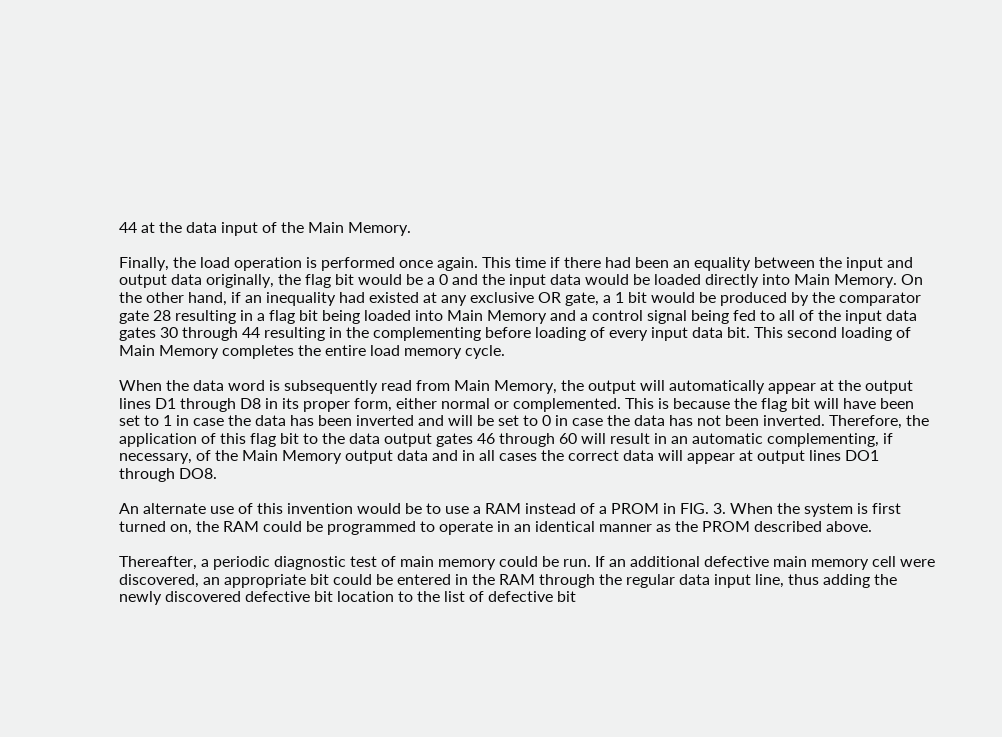44 at the data input of the Main Memory.

Finally, the load operation is performed once again. This time if there had been an equality between the input and output data originally, the flag bit would be a 0 and the input data would be loaded directly into Main Memory. On the other hand, if an inequality had existed at any exclusive OR gate, a 1 bit would be produced by the comparator gate 28 resulting in a flag bit being loaded into Main Memory and a control signal being fed to all of the input data gates 30 through 44 resulting in the complementing before loading of every input data bit. This second loading of Main Memory completes the entire load memory cycle.

When the data word is subsequently read from Main Memory, the output will automatically appear at the output lines D1 through D8 in its proper form, either normal or complemented. This is because the flag bit will have been set to 1 in case the data has been inverted and will be set to 0 in case the data has not been inverted. Therefore, the application of this flag bit to the data output gates 46 through 60 will result in an automatic complementing, if necessary, of the Main Memory output data and in all cases the correct data will appear at output lines DO1 through DO8.

An alternate use of this invention would be to use a RAM instead of a PROM in FIG. 3. When the system is first turned on, the RAM could be programmed to operate in an identical manner as the PROM described above.

Thereafter, a periodic diagnostic test of main memory could be run. If an additional defective main memory cell were discovered, an appropriate bit could be entered in the RAM through the regular data input line, thus adding the newly discovered defective bit location to the list of defective bit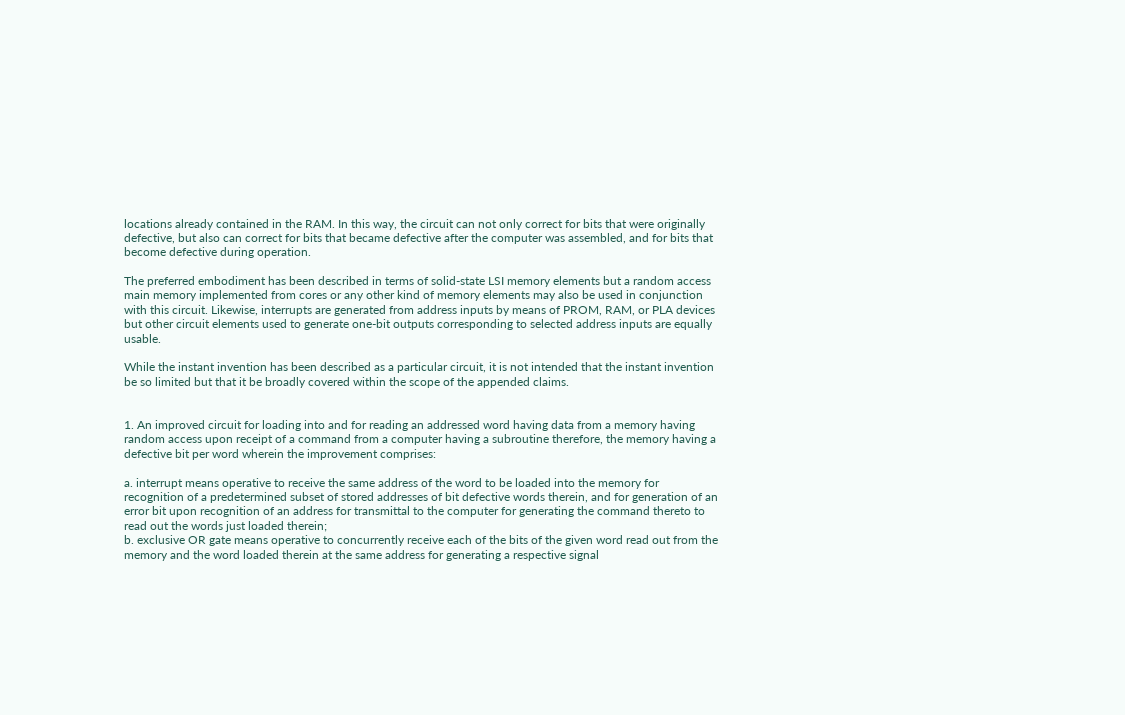locations already contained in the RAM. In this way, the circuit can not only correct for bits that were originally defective, but also can correct for bits that became defective after the computer was assembled, and for bits that become defective during operation.

The preferred embodiment has been described in terms of solid-state LSI memory elements but a random access main memory implemented from cores or any other kind of memory elements may also be used in conjunction with this circuit. Likewise, interrupts are generated from address inputs by means of PROM, RAM, or PLA devices but other circuit elements used to generate one-bit outputs corresponding to selected address inputs are equally usable.

While the instant invention has been described as a particular circuit, it is not intended that the instant invention be so limited but that it be broadly covered within the scope of the appended claims.


1. An improved circuit for loading into and for reading an addressed word having data from a memory having random access upon receipt of a command from a computer having a subroutine therefore, the memory having a defective bit per word wherein the improvement comprises:

a. interrupt means operative to receive the same address of the word to be loaded into the memory for recognition of a predetermined subset of stored addresses of bit defective words therein, and for generation of an error bit upon recognition of an address for transmittal to the computer for generating the command thereto to read out the words just loaded therein;
b. exclusive OR gate means operative to concurrently receive each of the bits of the given word read out from the memory and the word loaded therein at the same address for generating a respective signal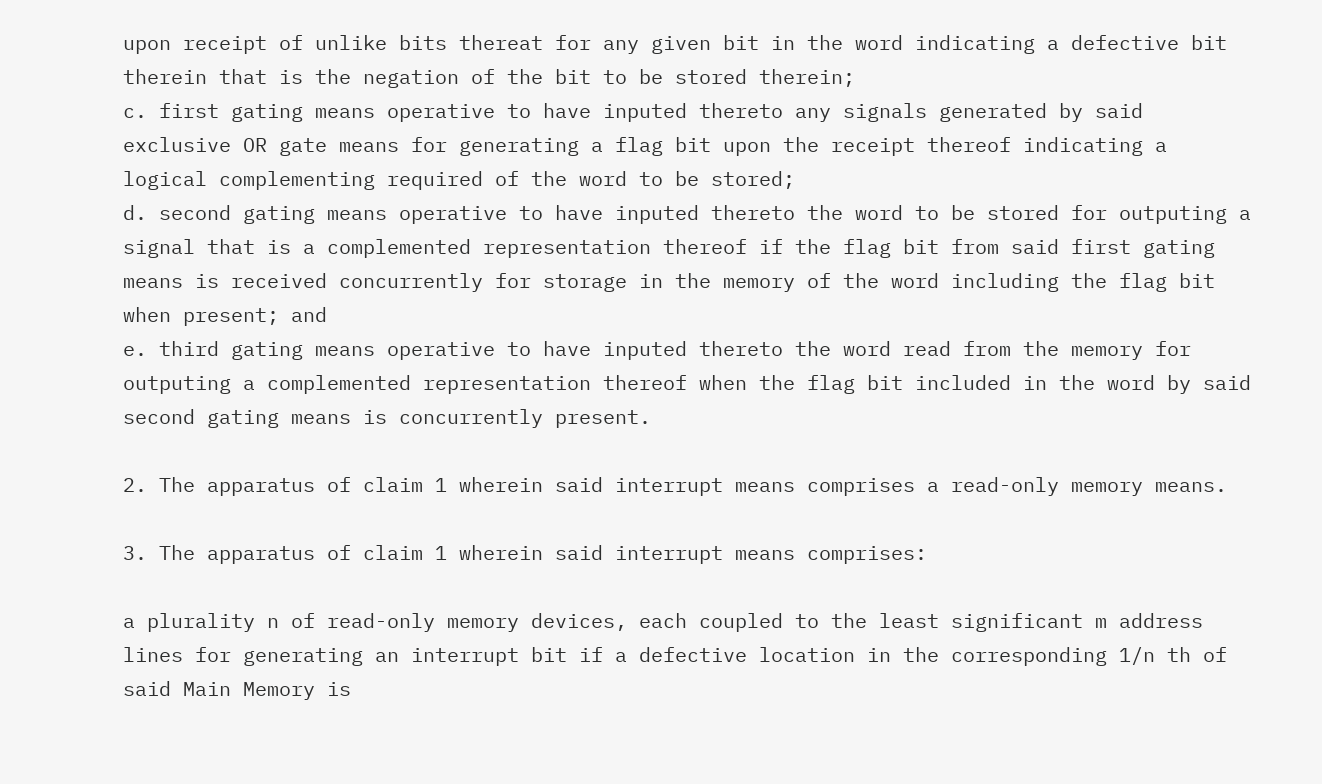upon receipt of unlike bits thereat for any given bit in the word indicating a defective bit therein that is the negation of the bit to be stored therein;
c. first gating means operative to have inputed thereto any signals generated by said exclusive OR gate means for generating a flag bit upon the receipt thereof indicating a logical complementing required of the word to be stored;
d. second gating means operative to have inputed thereto the word to be stored for outputing a signal that is a complemented representation thereof if the flag bit from said first gating means is received concurrently for storage in the memory of the word including the flag bit when present; and
e. third gating means operative to have inputed thereto the word read from the memory for outputing a complemented representation thereof when the flag bit included in the word by said second gating means is concurrently present.

2. The apparatus of claim 1 wherein said interrupt means comprises a read-only memory means.

3. The apparatus of claim 1 wherein said interrupt means comprises:

a plurality n of read-only memory devices, each coupled to the least significant m address lines for generating an interrupt bit if a defective location in the corresponding 1/n th of said Main Memory is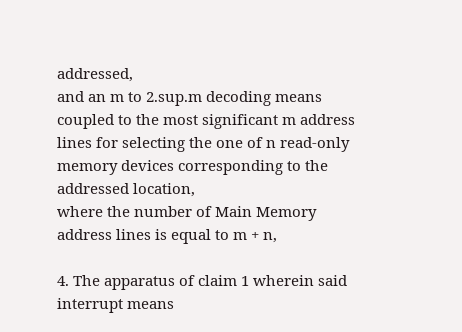addressed,
and an m to 2.sup.m decoding means coupled to the most significant m address lines for selecting the one of n read-only memory devices corresponding to the addressed location,
where the number of Main Memory address lines is equal to m + n,

4. The apparatus of claim 1 wherein said interrupt means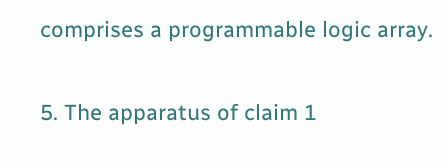comprises a programmable logic array.

5. The apparatus of claim 1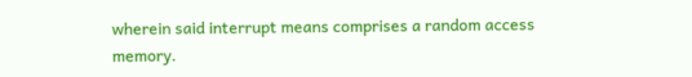wherein said interrupt means comprises a random access memory.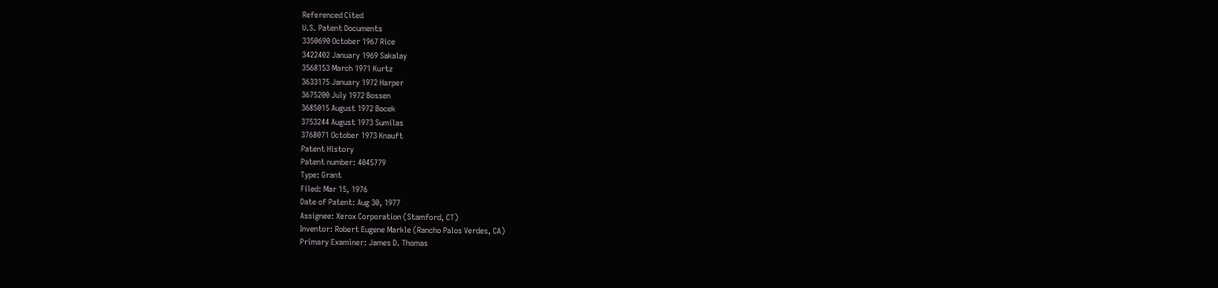Referenced Cited
U.S. Patent Documents
3350690 October 1967 Rice
3422402 January 1969 Sakalay
3568153 March 1971 Kurtz
3633175 January 1972 Harper
3675200 July 1972 Bossen
3685015 August 1972 Bocek
3753244 August 1973 Sumilas
3768071 October 1973 Knauft
Patent History
Patent number: 4045779
Type: Grant
Filed: Mar 15, 1976
Date of Patent: Aug 30, 1977
Assignee: Xerox Corporation (Stamford, CT)
Inventor: Robert Eugene Markle (Rancho Palos Verdes, CA)
Primary Examiner: James D. Thomas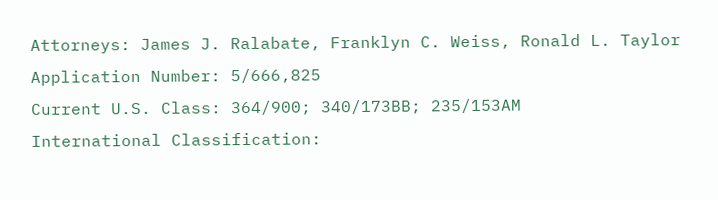Attorneys: James J. Ralabate, Franklyn C. Weiss, Ronald L. Taylor
Application Number: 5/666,825
Current U.S. Class: 364/900; 340/173BB; 235/153AM
International Classification: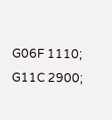G06F 1110; G11C 2900;